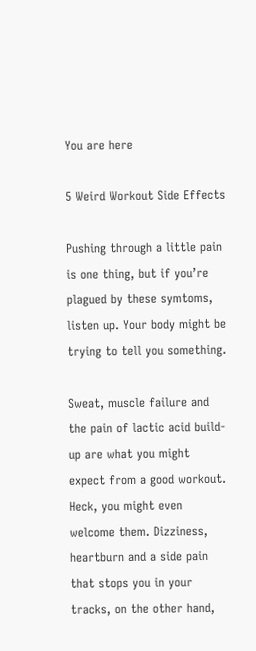You are here

5 Weird Workout Side Effects

Pushing through a little pain is one thing, but if you’re plagued by these symtoms, listen up. Your body might be trying to tell you something.

Sweat, muscle failure and the pain of lactic acid build-up are what you might expect from a good workout. Heck, you might even welcome them. Dizziness, heartburn and a side pain that stops you in your tracks, on the other hand,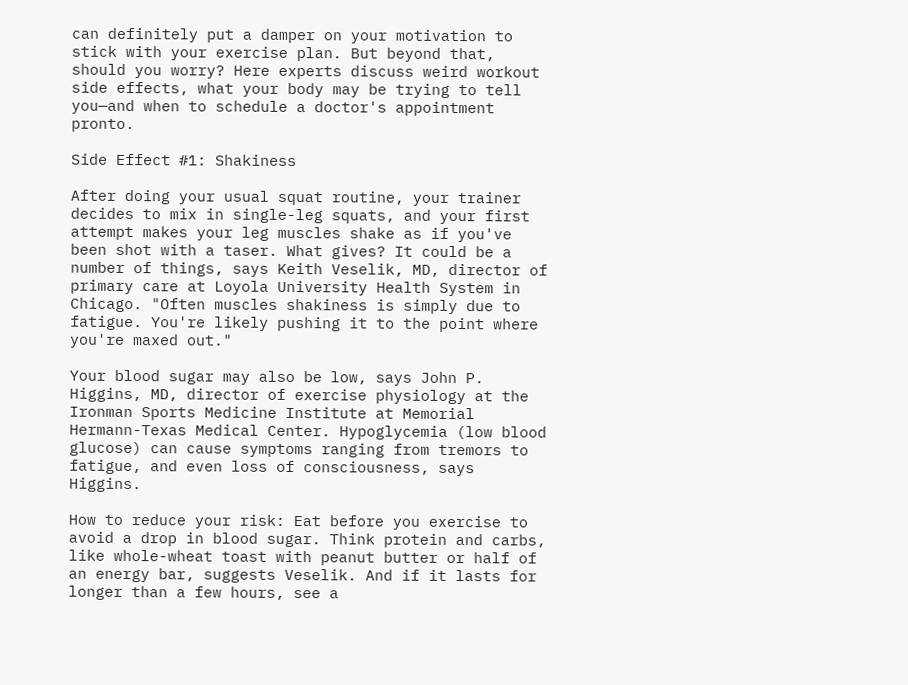can definitely put a damper on your motivation to stick with your exercise plan. But beyond that, should you worry? Here experts discuss weird workout side effects, what your body may be trying to tell you—and when to schedule a doctor's appointment pronto.

Side Effect #1: Shakiness

After doing your usual squat routine, your trainer decides to mix in single-leg squats, and your first attempt makes your leg muscles shake as if you've been shot with a taser. What gives? It could be a number of things, says Keith Veselik, MD, director of primary care at Loyola University Health System in Chicago. "Often muscles shakiness is simply due to fatigue. You're likely pushing it to the point where you're maxed out."

Your blood sugar may also be low, says John P. Higgins, MD, director of exercise physiology at the Ironman Sports Medicine Institute at Memorial Hermann-Texas Medical Center. Hypoglycemia (low blood glucose) can cause symptoms ranging from tremors to fatigue, and even loss of consciousness, says Higgins.

How to reduce your risk: Eat before you exercise to avoid a drop in blood sugar. Think protein and carbs, like whole-wheat toast with peanut butter or half of an energy bar, suggests Veselik. And if it lasts for longer than a few hours, see a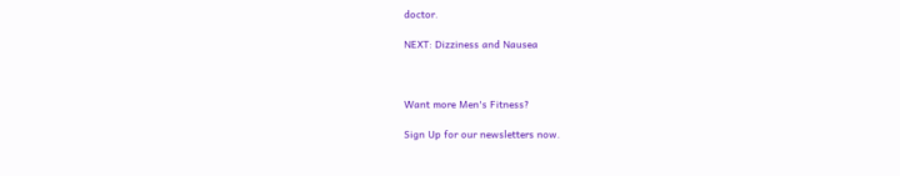doctor.

NEXT: Dizziness and Nausea



Want more Men's Fitness?

Sign Up for our newsletters now.